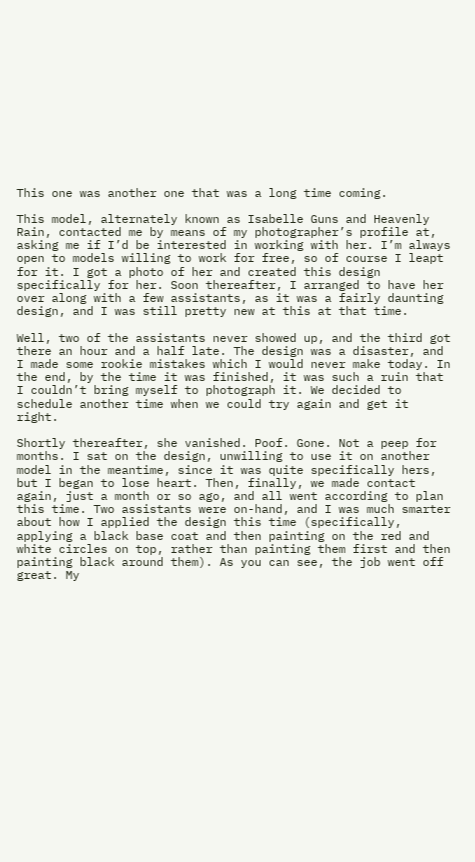This one was another one that was a long time coming.

This model, alternately known as Isabelle Guns and Heavenly Rain, contacted me by means of my photographer’s profile at, asking me if I’d be interested in working with her. I’m always open to models willing to work for free, so of course I leapt for it. I got a photo of her and created this design specifically for her. Soon thereafter, I arranged to have her over along with a few assistants, as it was a fairly daunting design, and I was still pretty new at this at that time.

Well, two of the assistants never showed up, and the third got there an hour and a half late. The design was a disaster, and I made some rookie mistakes which I would never make today. In the end, by the time it was finished, it was such a ruin that I couldn’t bring myself to photograph it. We decided to schedule another time when we could try again and get it right.

Shortly thereafter, she vanished. Poof. Gone. Not a peep for months. I sat on the design, unwilling to use it on another model in the meantime, since it was quite specifically hers, but I began to lose heart. Then, finally, we made contact again, just a month or so ago, and all went according to plan this time. Two assistants were on-hand, and I was much smarter about how I applied the design this time (specifically, applying a black base coat and then painting on the red and white circles on top, rather than painting them first and then painting black around them). As you can see, the job went off great. My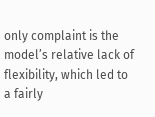only complaint is the model’s relative lack of flexibility, which led to a fairly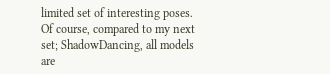limited set of interesting poses. Of course, compared to my next set; ShadowDancing, all models are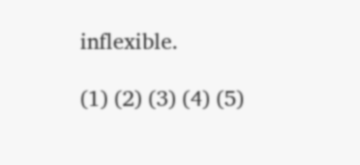inflexible.

(1) (2) (3) (4) (5)